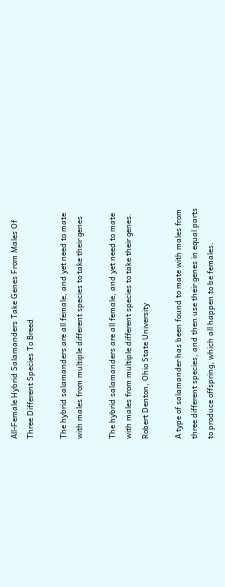All-Female Hybrid Salamanders Take Genes From Males Of Three Different Species To Breed

The hybrid salamanders are all female, and yet need to mate with males from multiple different species to take their genes

The hybrid salamanders are all female, and yet need to mate with males from multiple different species to take their genes. Robert Denton, Ohio State University

A type of salamander has been found to mate with males from three different species, and then use their genes in equal parts to produce offspring, which all happen to be females.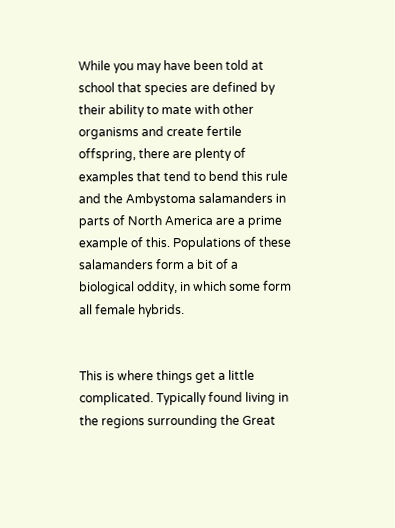While you may have been told at school that species are defined by their ability to mate with other organisms and create fertile offspring, there are plenty of examples that tend to bend this rule and the Ambystoma salamanders in parts of North America are a prime example of this. Populations of these salamanders form a bit of a biological oddity, in which some form all female hybrids.


This is where things get a little complicated. Typically found living in the regions surrounding the Great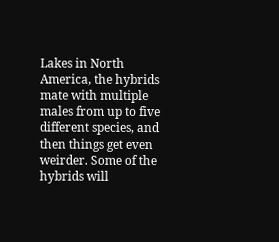Lakes in North America, the hybrids mate with multiple males from up to five different species, and then things get even weirder. Some of the hybrids will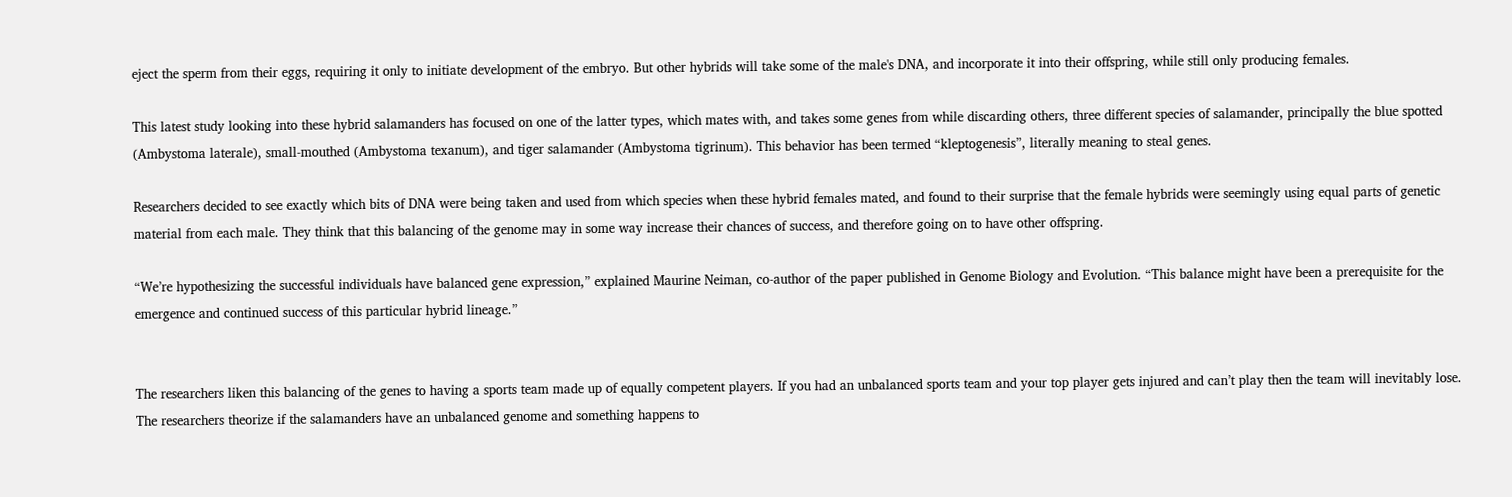eject the sperm from their eggs, requiring it only to initiate development of the embryo. But other hybrids will take some of the male's DNA, and incorporate it into their offspring, while still only producing females.

This latest study looking into these hybrid salamanders has focused on one of the latter types, which mates with, and takes some genes from while discarding others, three different species of salamander, principally the blue spotted (Ambystoma laterale), small-mouthed (Ambystoma texanum), and tiger salamander (Ambystoma tigrinum). This behavior has been termed “kleptogenesis”, literally meaning to steal genes.

Researchers decided to see exactly which bits of DNA were being taken and used from which species when these hybrid females mated, and found to their surprise that the female hybrids were seemingly using equal parts of genetic material from each male. They think that this balancing of the genome may in some way increase their chances of success, and therefore going on to have other offspring.

“We’re hypothesizing the successful individuals have balanced gene expression,” explained Maurine Neiman, co-author of the paper published in Genome Biology and Evolution. “This balance might have been a prerequisite for the emergence and continued success of this particular hybrid lineage.”


The researchers liken this balancing of the genes to having a sports team made up of equally competent players. If you had an unbalanced sports team and your top player gets injured and can’t play then the team will inevitably lose. The researchers theorize if the salamanders have an unbalanced genome and something happens to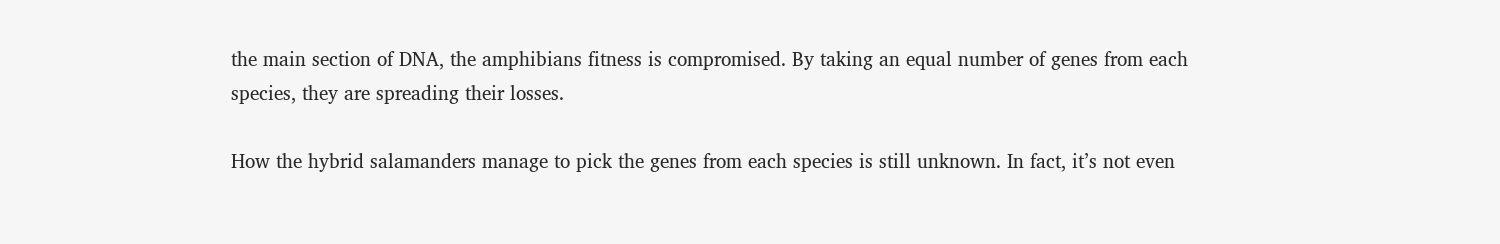the main section of DNA, the amphibians fitness is compromised. By taking an equal number of genes from each species, they are spreading their losses.

How the hybrid salamanders manage to pick the genes from each species is still unknown. In fact, it’s not even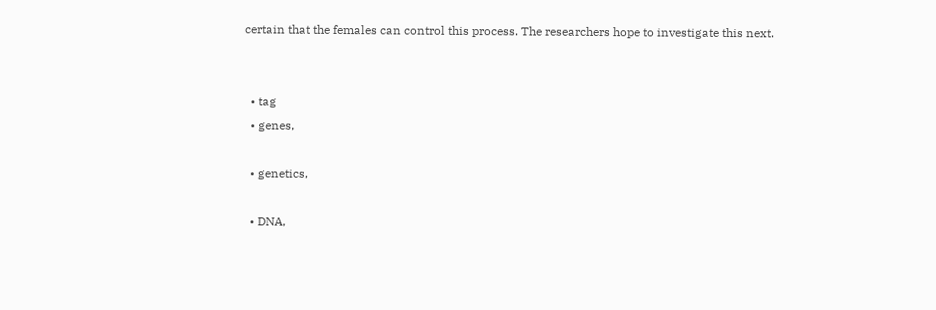certain that the females can control this process. The researchers hope to investigate this next.


  • tag
  • genes,

  • genetics,

  • DNA,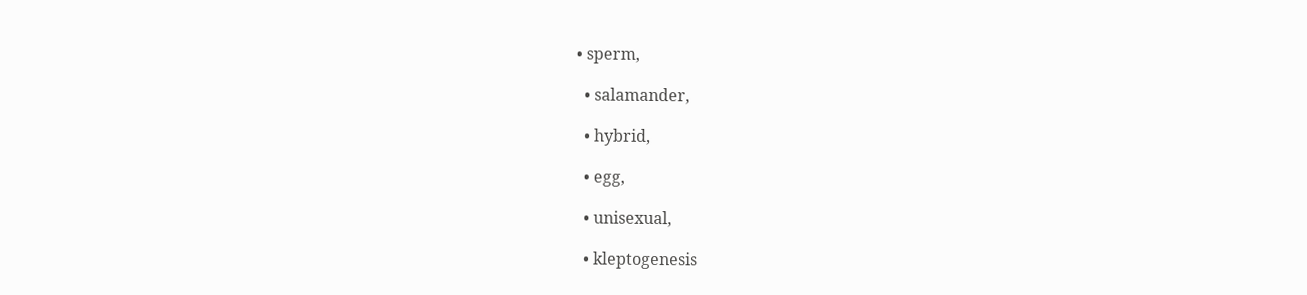• sperm,

  • salamander,

  • hybrid,

  • egg,

  • unisexual,

  • kleptogenesis